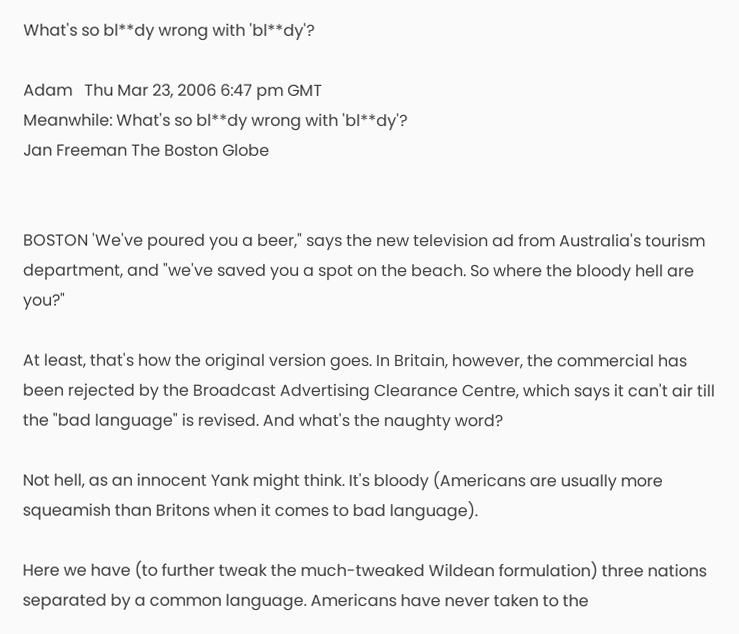What's so bl**dy wrong with 'bl**dy'?

Adam   Thu Mar 23, 2006 6:47 pm GMT
Meanwhile: What's so bl**dy wrong with 'bl**dy'?
Jan Freeman The Boston Globe


BOSTON 'We've poured you a beer," says the new television ad from Australia's tourism department, and "we've saved you a spot on the beach. So where the bloody hell are you?"

At least, that's how the original version goes. In Britain, however, the commercial has been rejected by the Broadcast Advertising Clearance Centre, which says it can't air till the "bad language" is revised. And what's the naughty word?

Not hell, as an innocent Yank might think. It's bloody (Americans are usually more squeamish than Britons when it comes to bad language).

Here we have (to further tweak the much-tweaked Wildean formulation) three nations separated by a common language. Americans have never taken to the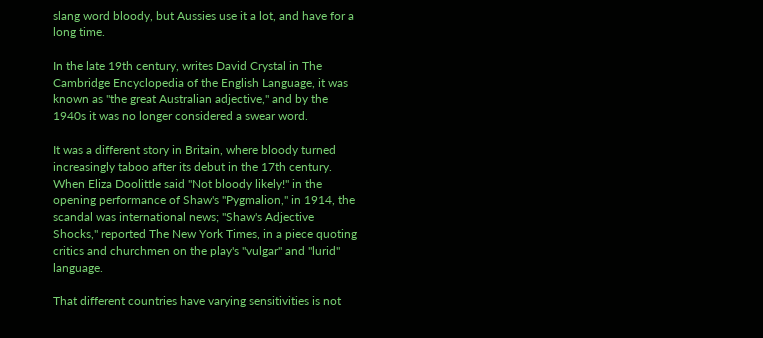slang word bloody, but Aussies use it a lot, and have for a long time.

In the late 19th century, writes David Crystal in The Cambridge Encyclopedia of the English Language, it was known as "the great Australian adjective," and by the 1940s it was no longer considered a swear word.

It was a different story in Britain, where bloody turned increasingly taboo after its debut in the 17th century. When Eliza Doolittle said "Not bloody likely!" in the opening performance of Shaw's "Pygmalion," in 1914, the scandal was international news; "Shaw's Adjective Shocks," reported The New York Times, in a piece quoting critics and churchmen on the play's "vulgar" and "lurid" language.

That different countries have varying sensitivities is not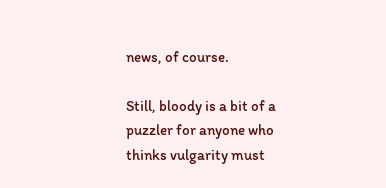news, of course.

Still, bloody is a bit of a puzzler for anyone who thinks vulgarity must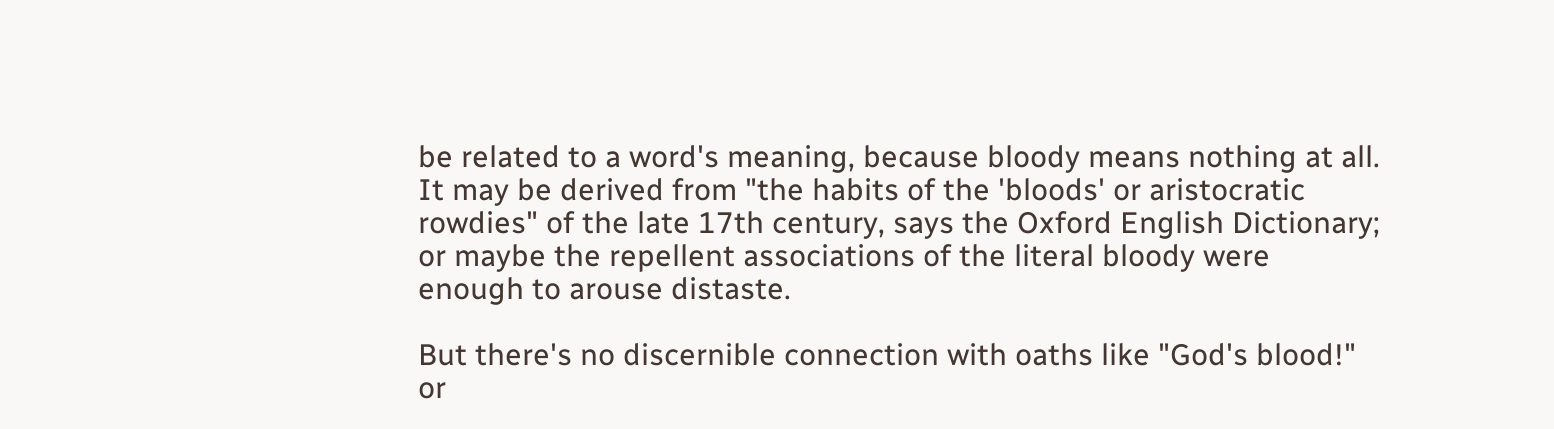be related to a word's meaning, because bloody means nothing at all. It may be derived from "the habits of the 'bloods' or aristocratic rowdies" of the late 17th century, says the Oxford English Dictionary; or maybe the repellent associations of the literal bloody were enough to arouse distaste.

But there's no discernible connection with oaths like "God's blood!" or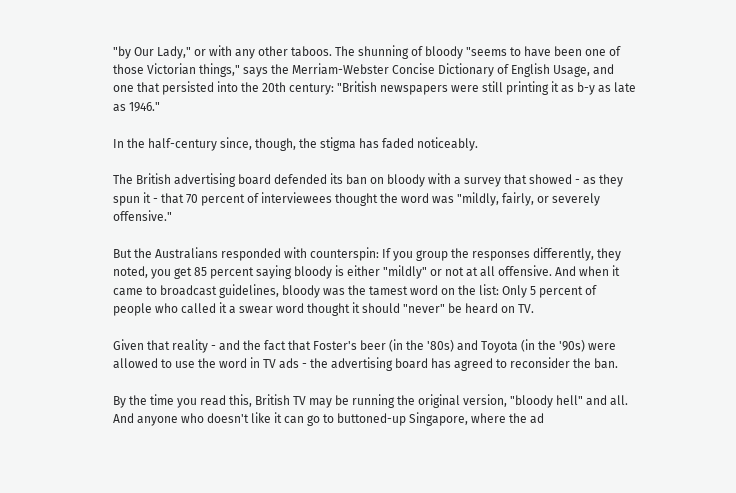"by Our Lady," or with any other taboos. The shunning of bloody "seems to have been one of those Victorian things," says the Merriam-Webster Concise Dictionary of English Usage, and one that persisted into the 20th century: "British newspapers were still printing it as b-y as late as 1946."

In the half-century since, though, the stigma has faded noticeably.

The British advertising board defended its ban on bloody with a survey that showed - as they spun it - that 70 percent of interviewees thought the word was "mildly, fairly, or severely offensive."

But the Australians responded with counterspin: If you group the responses differently, they noted, you get 85 percent saying bloody is either "mildly" or not at all offensive. And when it came to broadcast guidelines, bloody was the tamest word on the list: Only 5 percent of people who called it a swear word thought it should "never" be heard on TV.

Given that reality - and the fact that Foster's beer (in the '80s) and Toyota (in the '90s) were allowed to use the word in TV ads - the advertising board has agreed to reconsider the ban.

By the time you read this, British TV may be running the original version, "bloody hell" and all. And anyone who doesn't like it can go to buttoned-up Singapore, where the ad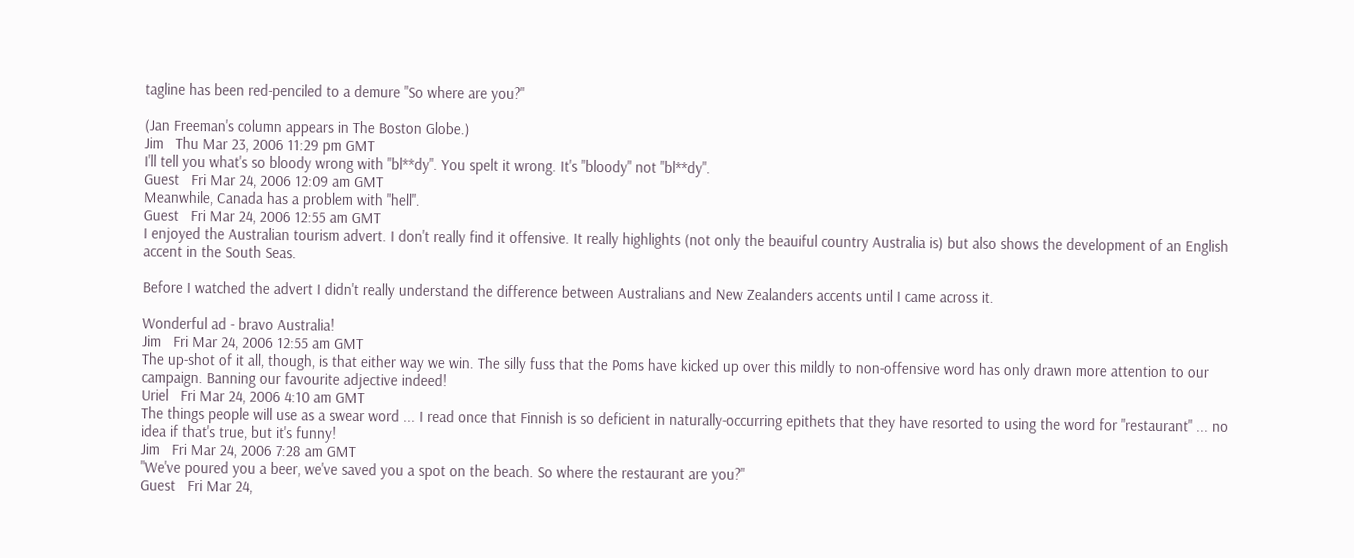tagline has been red-penciled to a demure "So where are you?"

(Jan Freeman's column appears in The Boston Globe.)
Jim   Thu Mar 23, 2006 11:29 pm GMT
I'll tell you what's so bloody wrong with "bl**dy". You spelt it wrong. It's "bloody" not "bl**dy".
Guest   Fri Mar 24, 2006 12:09 am GMT
Meanwhile, Canada has a problem with "hell".
Guest   Fri Mar 24, 2006 12:55 am GMT
I enjoyed the Australian tourism advert. I don't really find it offensive. It really highlights (not only the beauiful country Australia is) but also shows the development of an English accent in the South Seas.

Before I watched the advert I didn't really understand the difference between Australians and New Zealanders accents until I came across it.

Wonderful ad - bravo Australia!
Jim   Fri Mar 24, 2006 12:55 am GMT
The up-shot of it all, though, is that either way we win. The silly fuss that the Poms have kicked up over this mildly to non-offensive word has only drawn more attention to our campaign. Banning our favourite adjective indeed!
Uriel   Fri Mar 24, 2006 4:10 am GMT
The things people will use as a swear word ... I read once that Finnish is so deficient in naturally-occurring epithets that they have resorted to using the word for "restaurant" ... no idea if that's true, but it's funny!
Jim   Fri Mar 24, 2006 7:28 am GMT
"We've poured you a beer, we've saved you a spot on the beach. So where the restaurant are you?"
Guest   Fri Mar 24,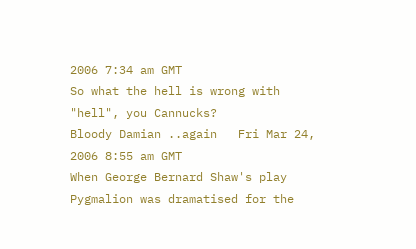2006 7:34 am GMT
So what the hell is wrong with "hell", you Cannucks?
Bloody Damian ..again   Fri Mar 24, 2006 8:55 am GMT
When George Bernard Shaw's play Pygmalion was dramatised for the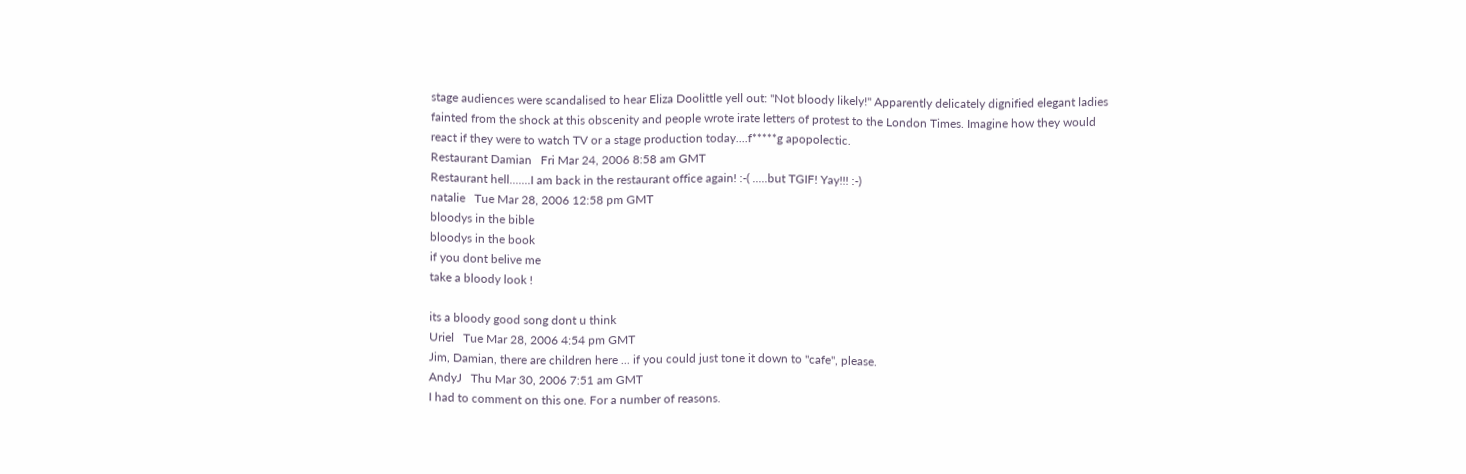stage audiences were scandalised to hear Eliza Doolittle yell out: "Not bloody likely!" Apparently delicately dignified elegant ladies fainted from the shock at this obscenity and people wrote irate letters of protest to the London Times. Imagine how they would react if they were to watch TV or a stage production today....f*****g apopolectic.
Restaurant Damian   Fri Mar 24, 2006 8:58 am GMT
Restaurant hell.......I am back in the restaurant office again! :-( .....but TGIF! Yay!!! :-)
natalie   Tue Mar 28, 2006 12:58 pm GMT
bloodys in the bible
bloodys in the book
if you dont belive me
take a bloody look !

its a bloody good song dont u think
Uriel   Tue Mar 28, 2006 4:54 pm GMT
Jim, Damian, there are children here ... if you could just tone it down to "cafe", please.
AndyJ   Thu Mar 30, 2006 7:51 am GMT
I had to comment on this one. For a number of reasons.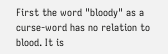First the word "bloody" as a curse-word has no relation to blood. It is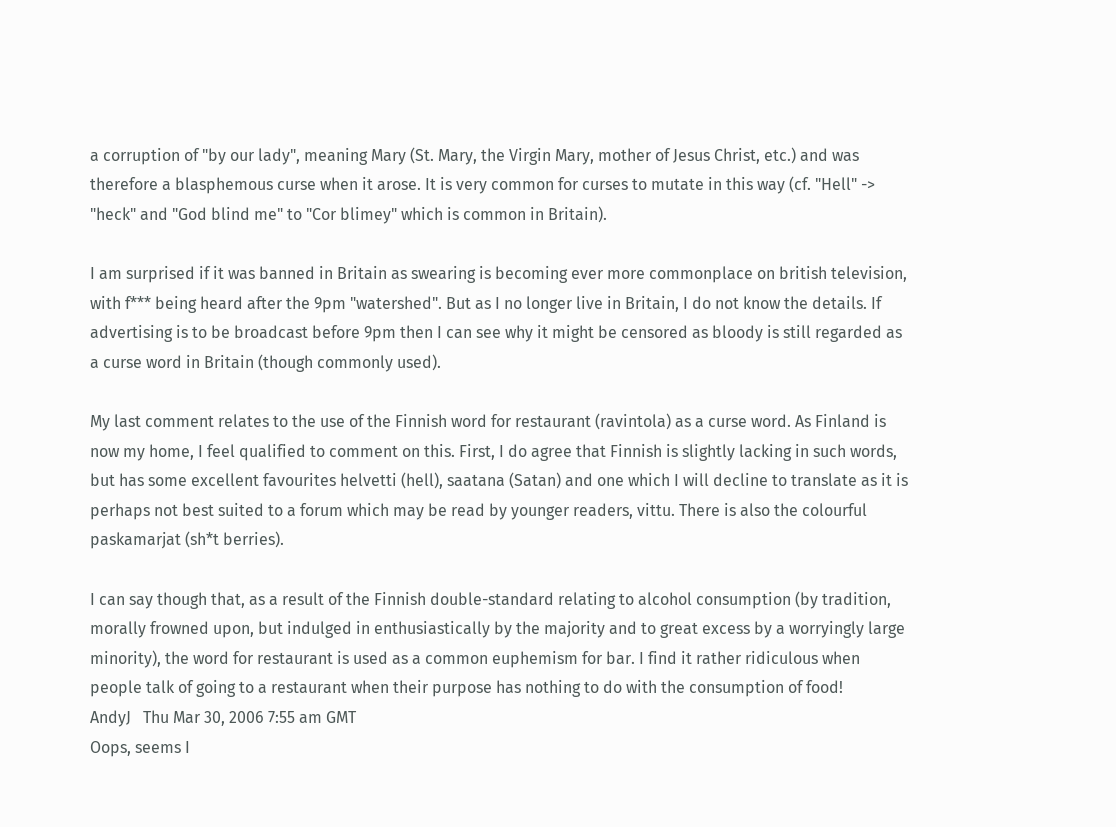a corruption of "by our lady", meaning Mary (St. Mary, the Virgin Mary, mother of Jesus Christ, etc.) and was therefore a blasphemous curse when it arose. It is very common for curses to mutate in this way (cf. "Hell" -> "heck" and "God blind me" to "Cor blimey" which is common in Britain).

I am surprised if it was banned in Britain as swearing is becoming ever more commonplace on british television, with f*** being heard after the 9pm "watershed". But as I no longer live in Britain, I do not know the details. If advertising is to be broadcast before 9pm then I can see why it might be censored as bloody is still regarded as a curse word in Britain (though commonly used).

My last comment relates to the use of the Finnish word for restaurant (ravintola) as a curse word. As Finland is now my home, I feel qualified to comment on this. First, I do agree that Finnish is slightly lacking in such words, but has some excellent favourites helvetti (hell), saatana (Satan) and one which I will decline to translate as it is perhaps not best suited to a forum which may be read by younger readers, vittu. There is also the colourful paskamarjat (sh*t berries).

I can say though that, as a result of the Finnish double-standard relating to alcohol consumption (by tradition, morally frowned upon, but indulged in enthusiastically by the majority and to great excess by a worryingly large minority), the word for restaurant is used as a common euphemism for bar. I find it rather ridiculous when people talk of going to a restaurant when their purpose has nothing to do with the consumption of food!
AndyJ   Thu Mar 30, 2006 7:55 am GMT
Oops, seems I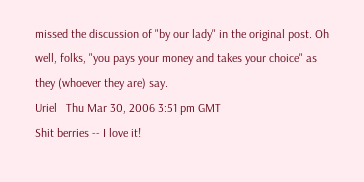missed the discussion of "by our lady" in the original post. Oh well, folks, "you pays your money and takes your choice" as they (whoever they are) say.
Uriel   Thu Mar 30, 2006 3:51 pm GMT
Shit berries -- I love it!